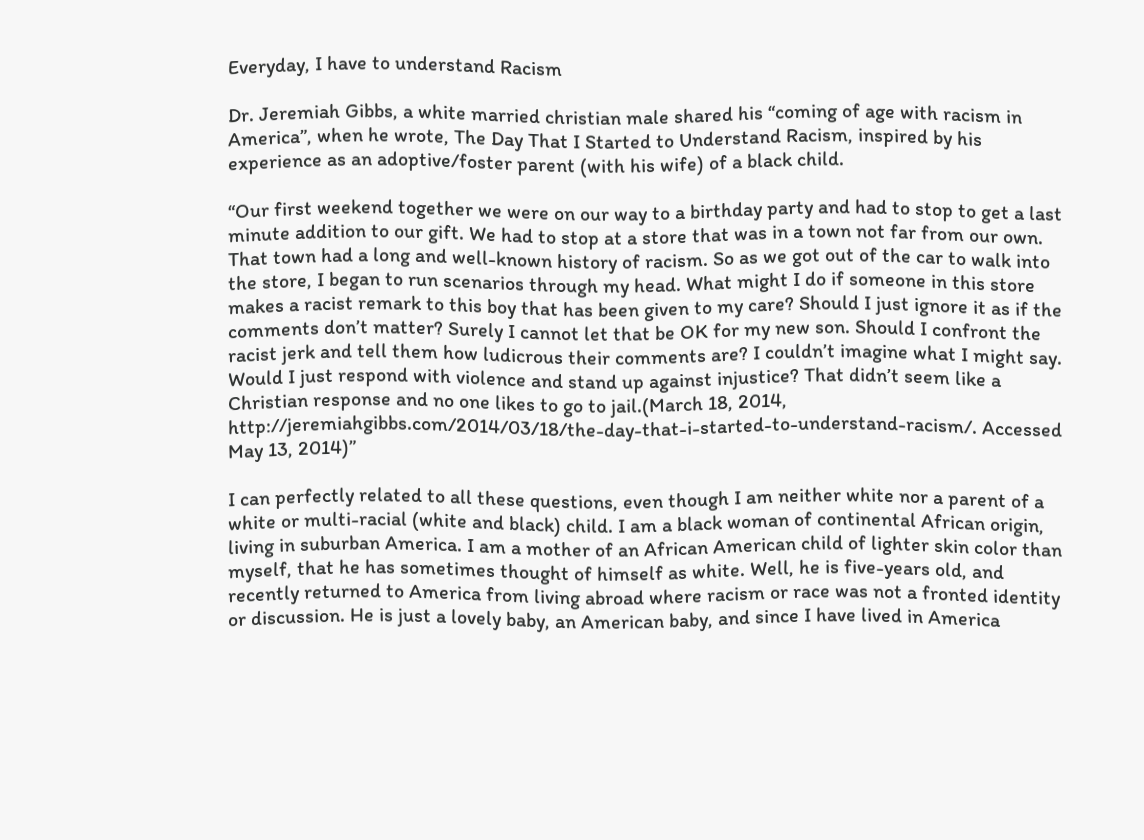Everyday, I have to understand Racism

Dr. Jeremiah Gibbs, a white married christian male shared his “coming of age with racism in America”, when he wrote, The Day That I Started to Understand Racism, inspired by his experience as an adoptive/foster parent (with his wife) of a black child.

“Our first weekend together we were on our way to a birthday party and had to stop to get a last minute addition to our gift. We had to stop at a store that was in a town not far from our own. That town had a long and well-known history of racism. So as we got out of the car to walk into the store, I began to run scenarios through my head. What might I do if someone in this store makes a racist remark to this boy that has been given to my care? Should I just ignore it as if the comments don’t matter? Surely I cannot let that be OK for my new son. Should I confront the racist jerk and tell them how ludicrous their comments are? I couldn’t imagine what I might say. Would I just respond with violence and stand up against injustice? That didn’t seem like a Christian response and no one likes to go to jail.(March 18, 2014, http://jeremiahgibbs.com/2014/03/18/the-day-that-i-started-to-understand-racism/. Accessed May 13, 2014)”

I can perfectly related to all these questions, even though I am neither white nor a parent of a white or multi-racial (white and black) child. I am a black woman of continental African origin, living in suburban America. I am a mother of an African American child of lighter skin color than myself, that he has sometimes thought of himself as white. Well, he is five-years old, and recently returned to America from living abroad where racism or race was not a fronted identity or discussion. He is just a lovely baby, an American baby, and since I have lived in America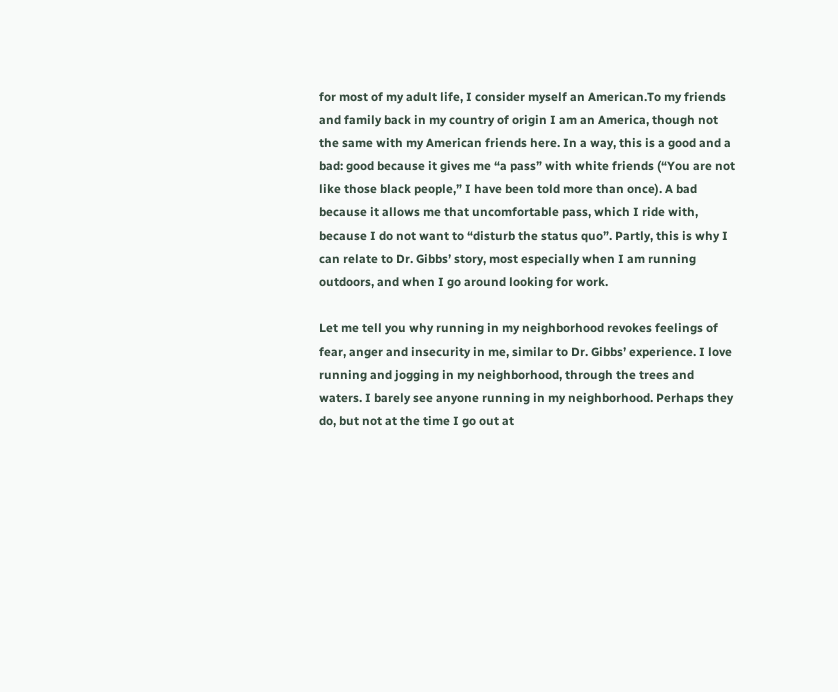for most of my adult life, I consider myself an American.To my friends and family back in my country of origin I am an America, though not the same with my American friends here. In a way, this is a good and a bad: good because it gives me “a pass” with white friends (“You are not like those black people,” I have been told more than once). A bad because it allows me that uncomfortable pass, which I ride with, because I do not want to “disturb the status quo”. Partly, this is why I can relate to Dr. Gibbs’ story, most especially when I am running outdoors, and when I go around looking for work.

Let me tell you why running in my neighborhood revokes feelings of fear, anger and insecurity in me, similar to Dr. Gibbs’ experience. I love running and jogging in my neighborhood, through the trees and waters. I barely see anyone running in my neighborhood. Perhaps they do, but not at the time I go out at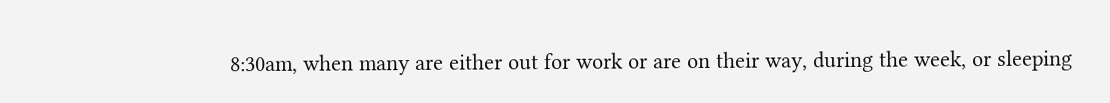8:30am, when many are either out for work or are on their way, during the week, or sleeping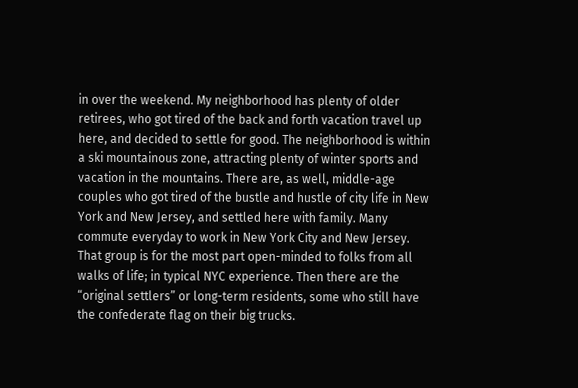in over the weekend. My neighborhood has plenty of older retirees, who got tired of the back and forth vacation travel up here, and decided to settle for good. The neighborhood is within a ski mountainous zone, attracting plenty of winter sports and vacation in the mountains. There are, as well, middle-age couples who got tired of the bustle and hustle of city life in New York and New Jersey, and settled here with family. Many commute everyday to work in New York City and New Jersey. That group is for the most part open-minded to folks from all walks of life; in typical NYC experience. Then there are the “original settlers” or long-term residents, some who still have the confederate flag on their big trucks.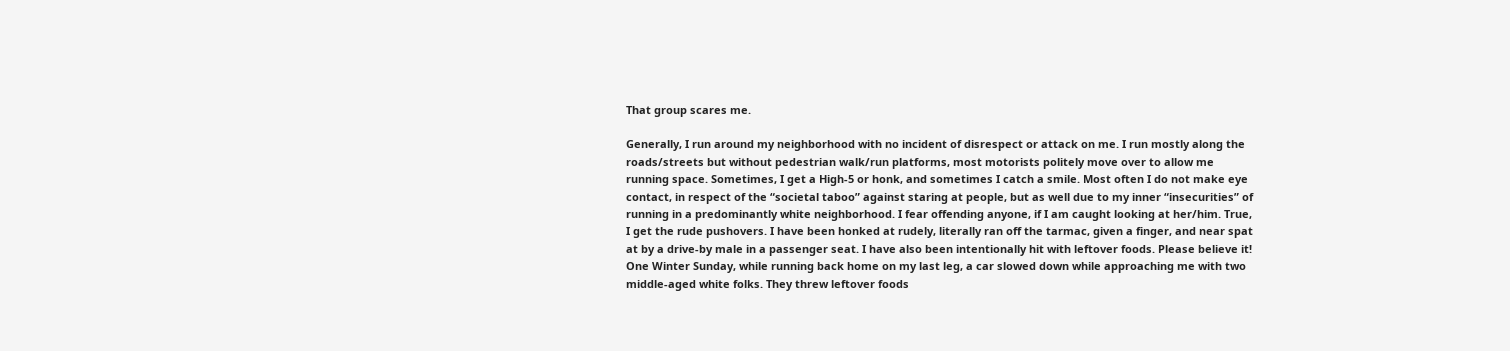That group scares me.

Generally, I run around my neighborhood with no incident of disrespect or attack on me. I run mostly along the roads/streets but without pedestrian walk/run platforms, most motorists politely move over to allow me running space. Sometimes, I get a High-5 or honk, and sometimes I catch a smile. Most often I do not make eye contact, in respect of the “societal taboo” against staring at people, but as well due to my inner “insecurities” of running in a predominantly white neighborhood. I fear offending anyone, if I am caught looking at her/him. True, I get the rude pushovers. I have been honked at rudely, literally ran off the tarmac, given a finger, and near spat at by a drive-by male in a passenger seat. I have also been intentionally hit with leftover foods. Please believe it! One Winter Sunday, while running back home on my last leg, a car slowed down while approaching me with two middle-aged white folks. They threw leftover foods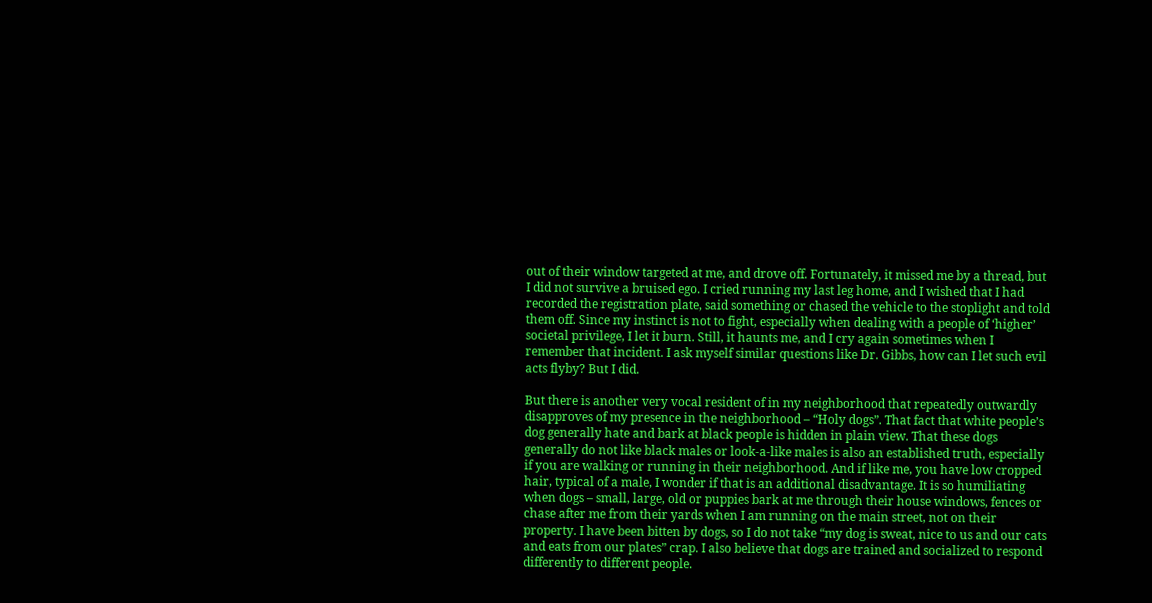out of their window targeted at me, and drove off. Fortunately, it missed me by a thread, but I did not survive a bruised ego. I cried running my last leg home, and I wished that I had recorded the registration plate, said something or chased the vehicle to the stoplight and told them off. Since my instinct is not to fight, especially when dealing with a people of ‘higher’ societal privilege, I let it burn. Still, it haunts me, and I cry again sometimes when I remember that incident. I ask myself similar questions like Dr. Gibbs, how can I let such evil acts flyby? But I did.

But there is another very vocal resident of in my neighborhood that repeatedly outwardly disapproves of my presence in the neighborhood – “Holy dogs”. That fact that white people’s dog generally hate and bark at black people is hidden in plain view. That these dogs generally do not like black males or look-a-like males is also an established truth, especially if you are walking or running in their neighborhood. And if like me, you have low cropped hair, typical of a male, I wonder if that is an additional disadvantage. It is so humiliating when dogs – small, large, old or puppies bark at me through their house windows, fences or chase after me from their yards when I am running on the main street, not on their property. I have been bitten by dogs, so I do not take “my dog is sweat, nice to us and our cats and eats from our plates” crap. I also believe that dogs are trained and socialized to respond differently to different people.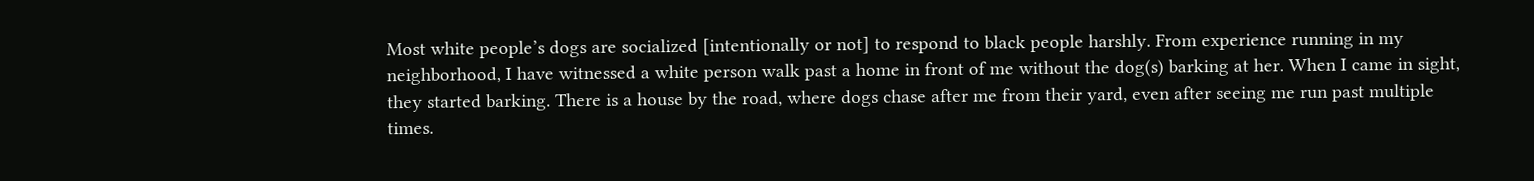Most white people’s dogs are socialized [intentionally or not] to respond to black people harshly. From experience running in my neighborhood, I have witnessed a white person walk past a home in front of me without the dog(s) barking at her. When I came in sight, they started barking. There is a house by the road, where dogs chase after me from their yard, even after seeing me run past multiple times.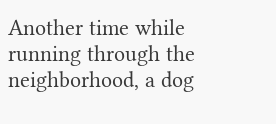Another time while running through the neighborhood, a dog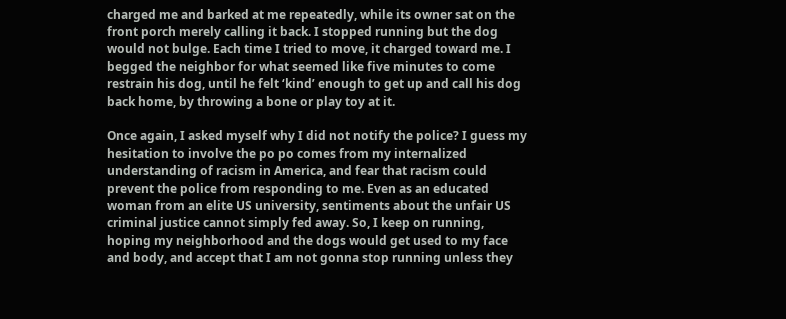charged me and barked at me repeatedly, while its owner sat on the front porch merely calling it back. I stopped running but the dog would not bulge. Each time I tried to move, it charged toward me. I begged the neighbor for what seemed like five minutes to come restrain his dog, until he felt ‘kind’ enough to get up and call his dog back home, by throwing a bone or play toy at it.

Once again, I asked myself why I did not notify the police? I guess my hesitation to involve the po po comes from my internalized understanding of racism in America, and fear that racism could prevent the police from responding to me. Even as an educated woman from an elite US university, sentiments about the unfair US criminal justice cannot simply fed away. So, I keep on running, hoping my neighborhood and the dogs would get used to my face and body, and accept that I am not gonna stop running unless they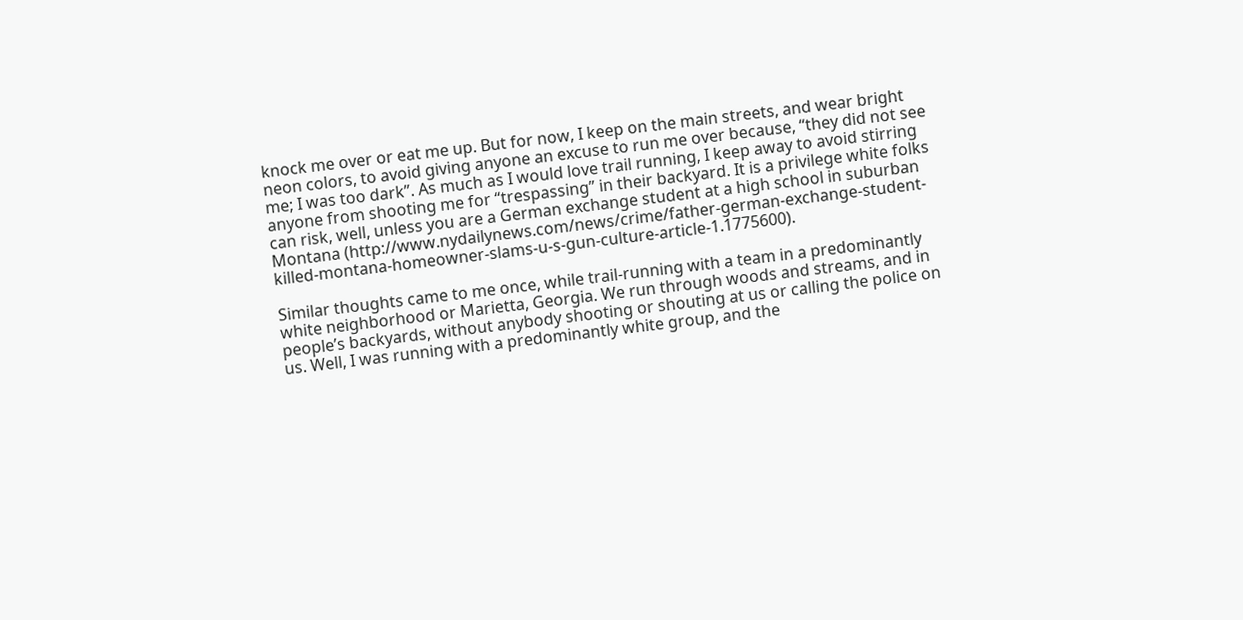knock me over or eat me up. But for now, I keep on the main streets, and wear bright neon colors, to avoid giving anyone an excuse to run me over because, “they did not see me; I was too dark”. As much as I would love trail running, I keep away to avoid stirring anyone from shooting me for “trespassing” in their backyard. It is a privilege white folks can risk, well, unless you are a German exchange student at a high school in suburban Montana (http://www.nydailynews.com/news/crime/father-german-exchange-student-killed-montana-homeowner-slams-u-s-gun-culture-article-1.1775600).

Similar thoughts came to me once, while trail-running with a team in a predominantly white neighborhood or Marietta, Georgia. We run through woods and streams, and in people’s backyards, without anybody shooting or shouting at us or calling the police on us. Well, I was running with a predominantly white group, and the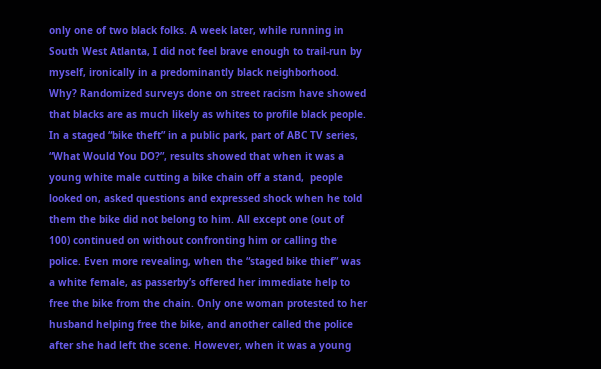only one of two black folks. A week later, while running in South West Atlanta, I did not feel brave enough to trail-run by  myself, ironically in a predominantly black neighborhood. Why? Randomized surveys done on street racism have showed that blacks are as much likely as whites to profile black people. In a staged “bike theft” in a public park, part of ABC TV series, “What Would You DO?”, results showed that when it was a young white male cutting a bike chain off a stand,  people looked on, asked questions and expressed shock when he told them the bike did not belong to him. All except one (out of 100) continued on without confronting him or calling the police. Even more revealing, when the “staged bike thief” was a white female, as passerby’s offered her immediate help to free the bike from the chain. Only one woman protested to her husband helping free the bike, and another called the police after she had left the scene. However, when it was a young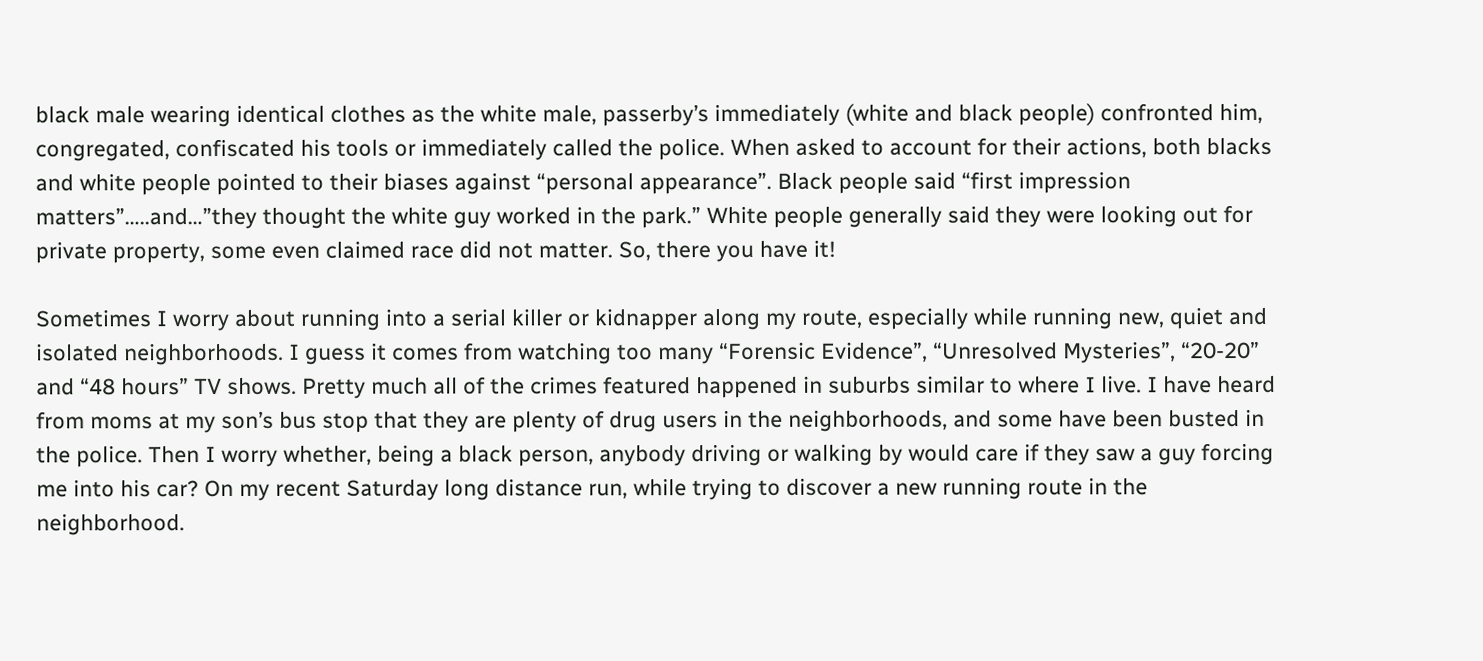black male wearing identical clothes as the white male, passerby’s immediately (white and black people) confronted him, congregated, confiscated his tools or immediately called the police. When asked to account for their actions, both blacks and white people pointed to their biases against “personal appearance”. Black people said “first impression matters”…..and…”they thought the white guy worked in the park.” White people generally said they were looking out for private property, some even claimed race did not matter. So, there you have it!

Sometimes I worry about running into a serial killer or kidnapper along my route, especially while running new, quiet and isolated neighborhoods. I guess it comes from watching too many “Forensic Evidence”, “Unresolved Mysteries”, “20-20” and “48 hours” TV shows. Pretty much all of the crimes featured happened in suburbs similar to where I live. I have heard from moms at my son’s bus stop that they are plenty of drug users in the neighborhoods, and some have been busted in the police. Then I worry whether, being a black person, anybody driving or walking by would care if they saw a guy forcing me into his car? On my recent Saturday long distance run, while trying to discover a new running route in the neighborhood.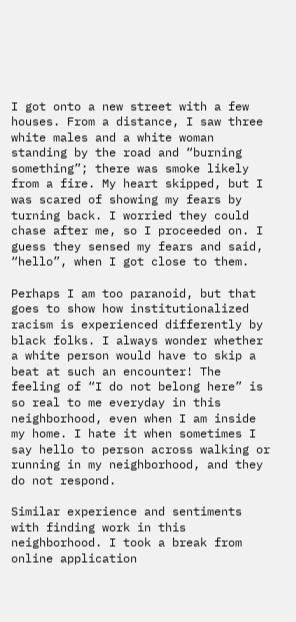I got onto a new street with a few houses. From a distance, I saw three white males and a white woman standing by the road and “burning something”; there was smoke likely from a fire. My heart skipped, but I was scared of showing my fears by turning back. I worried they could chase after me, so I proceeded on. I guess they sensed my fears and said, “hello”, when I got close to them.

Perhaps I am too paranoid, but that goes to show how institutionalized racism is experienced differently by black folks. I always wonder whether a white person would have to skip a beat at such an encounter! The feeling of “I do not belong here” is so real to me everyday in this neighborhood, even when I am inside my home. I hate it when sometimes I say hello to person across walking or running in my neighborhood, and they do not respond.

Similar experience and sentiments with finding work in this neighborhood. I took a break from online application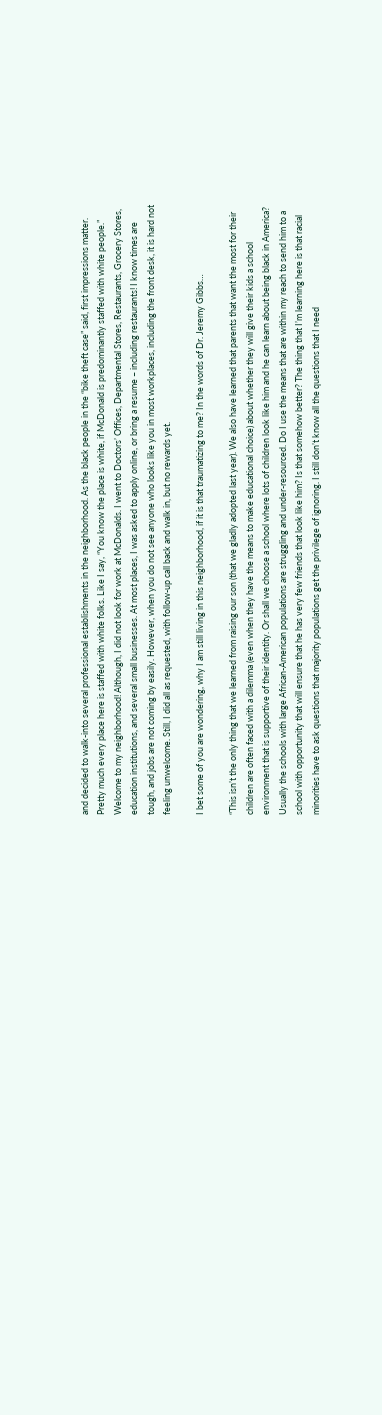and decided to walk-into several professional establishments in the neighborhood. As the black people in the “bike theft case” said, first impressions matter. Pretty much every place here is staffed with white folks. Like I say, “You know the place is white, if McDonald is predominantly staffed with white people.” Welcome to my neighborhood! Although, I did not look for work at McDonalds. I went to Doctors’ Offices, Departmental Stores, Restaurants, Grocery Stores, education institutions, and several small businesses. At most places, I was asked to apply online, or bring a resume – including restaurants! I know times are tough, and jobs are not coming by easily. However, when you do not see anyone who looks like you in most workplaces, including the front desk, it is hard not feeling unwelcome. Still, I did all as requested, with follow-up call back and walk in, but no rewards yet.

I bet some of you are wondering, why I am still living in this neighborhood, if it is that traumatizing to me? In the words of Dr. Jeremy Gibbs…

“This isn’t the only thing that we learned from raising our son (that we gladly adopted last year). We also have learned that parents that want the most for their children are often faced with a dilemma (even when they have the means to make educational choice) about whether they will give their kids a school environment that is supportive of their identity. Or shall we choose a school where lots of children look like him and he can learn about being black in America? Usually the schools with large African-American populations are struggling and under-resourced. Do I use the means that are within my reach to send him to a school with opportunity that will ensure that he has very few friends that look like him? Is that somehow better? The thing that I’m learning here is that racial minorities have to ask questions that majority populations get the privilege of ignoring. I still don’t know all the questions that I need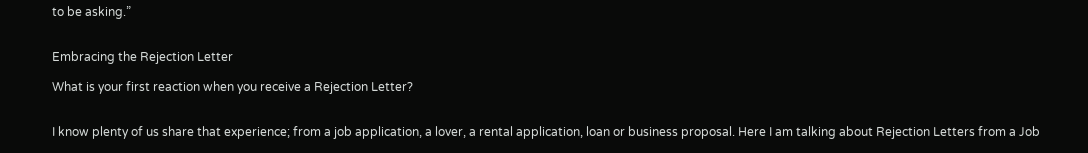to be asking.”


Embracing the Rejection Letter

What is your first reaction when you receive a Rejection Letter?


I know plenty of us share that experience; from a job application, a lover, a rental application, loan or business proposal. Here I am talking about Rejection Letters from a Job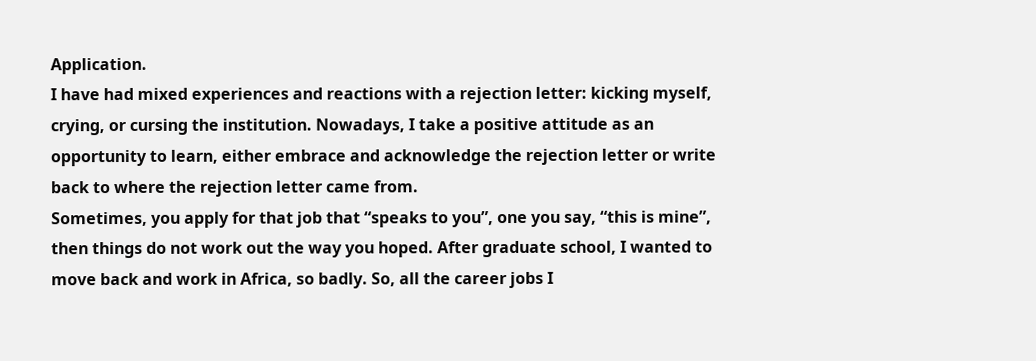Application.
I have had mixed experiences and reactions with a rejection letter: kicking myself, crying, or cursing the institution. Nowadays, I take a positive attitude as an opportunity to learn, either embrace and acknowledge the rejection letter or write back to where the rejection letter came from.
Sometimes, you apply for that job that “speaks to you”, one you say, “this is mine”, then things do not work out the way you hoped. After graduate school, I wanted to move back and work in Africa, so badly. So, all the career jobs I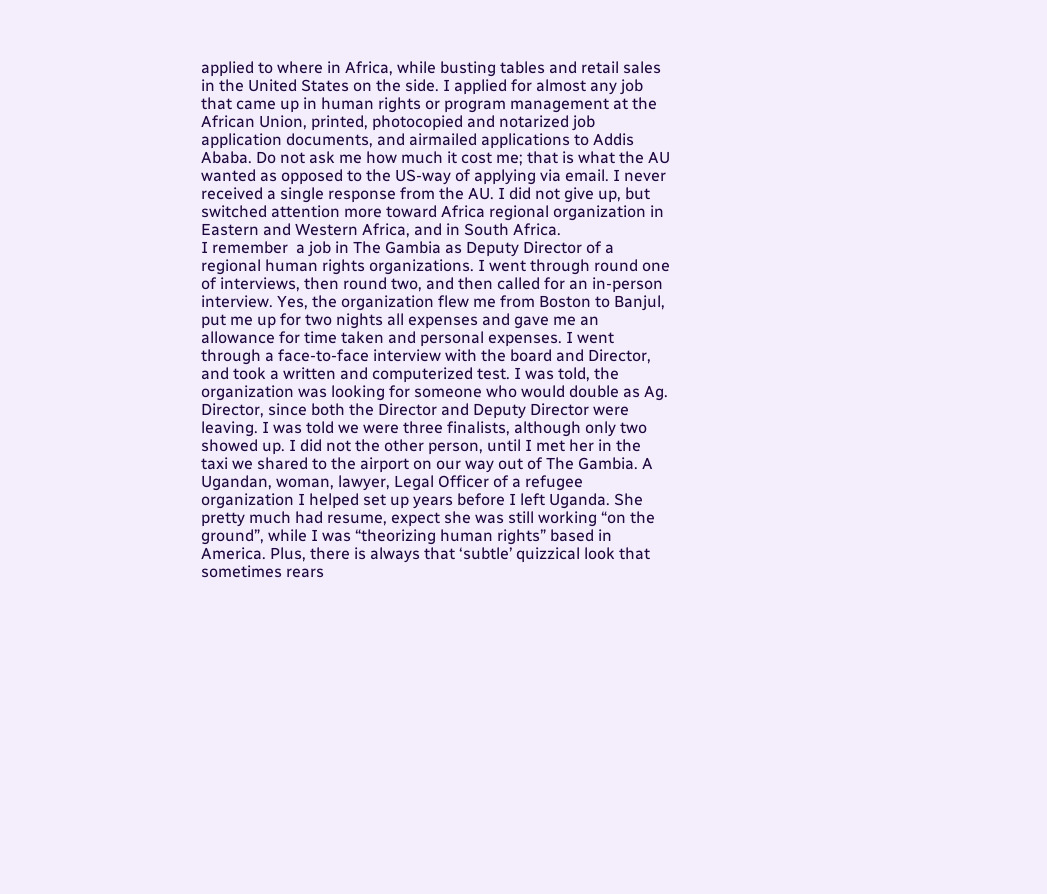applied to where in Africa, while busting tables and retail sales in the United States on the side. I applied for almost any job that came up in human rights or program management at the African Union, printed, photocopied and notarized job application documents, and airmailed applications to Addis Ababa. Do not ask me how much it cost me; that is what the AU wanted as opposed to the US-way of applying via email. I never received a single response from the AU. I did not give up, but switched attention more toward Africa regional organization in Eastern and Western Africa, and in South Africa.
I remember  a job in The Gambia as Deputy Director of a regional human rights organizations. I went through round one of interviews, then round two, and then called for an in-person interview. Yes, the organization flew me from Boston to Banjul, put me up for two nights all expenses and gave me an allowance for time taken and personal expenses. I went through a face-to-face interview with the board and Director, and took a written and computerized test. I was told, the organization was looking for someone who would double as Ag. Director, since both the Director and Deputy Director were leaving. I was told we were three finalists, although only two showed up. I did not the other person, until I met her in the taxi we shared to the airport on our way out of The Gambia. A Ugandan, woman, lawyer, Legal Officer of a refugee organization I helped set up years before I left Uganda. She pretty much had resume, expect she was still working “on the ground”, while I was “theorizing human rights” based in America. Plus, there is always that ‘subtle’ quizzical look that sometimes rears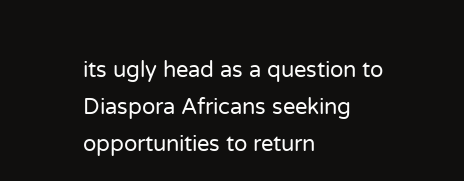its ugly head as a question to Diaspora Africans seeking opportunities to return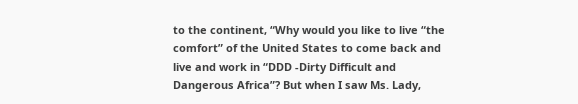to the continent, “Why would you like to live “the comfort” of the United States to come back and live and work in “DDD -Dirty Difficult and Dangerous Africa”? But when I saw Ms. Lady,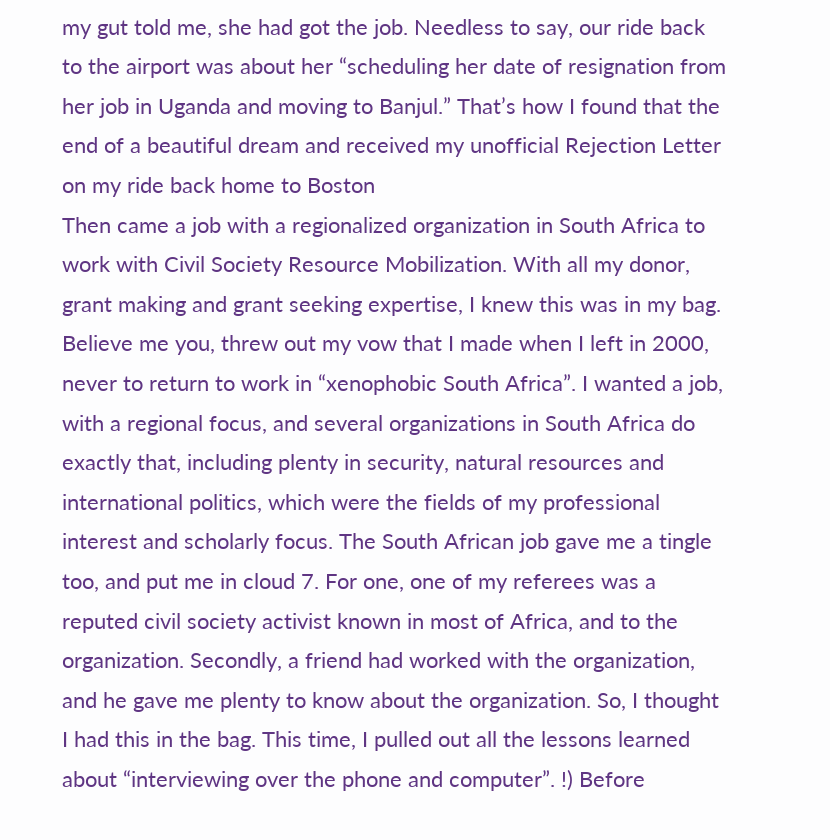my gut told me, she had got the job. Needless to say, our ride back to the airport was about her “scheduling her date of resignation from her job in Uganda and moving to Banjul.” That’s how I found that the end of a beautiful dream and received my unofficial Rejection Letter on my ride back home to Boston
Then came a job with a regionalized organization in South Africa to work with Civil Society Resource Mobilization. With all my donor, grant making and grant seeking expertise, I knew this was in my bag. Believe me you, threw out my vow that I made when I left in 2000, never to return to work in “xenophobic South Africa”. I wanted a job, with a regional focus, and several organizations in South Africa do exactly that, including plenty in security, natural resources and international politics, which were the fields of my professional interest and scholarly focus. The South African job gave me a tingle too, and put me in cloud 7. For one, one of my referees was a reputed civil society activist known in most of Africa, and to the organization. Secondly, a friend had worked with the organization, and he gave me plenty to know about the organization. So, I thought I had this in the bag. This time, I pulled out all the lessons learned about “interviewing over the phone and computer”. !) Before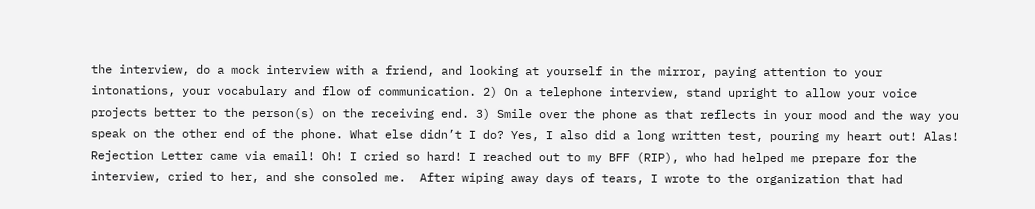the interview, do a mock interview with a friend, and looking at yourself in the mirror, paying attention to your intonations, your vocabulary and flow of communication. 2) On a telephone interview, stand upright to allow your voice projects better to the person(s) on the receiving end. 3) Smile over the phone as that reflects in your mood and the way you speak on the other end of the phone. What else didn’t I do? Yes, I also did a long written test, pouring my heart out! Alas! Rejection Letter came via email! Oh! I cried so hard! I reached out to my BFF (RIP), who had helped me prepare for the interview, cried to her, and she consoled me.  After wiping away days of tears, I wrote to the organization that had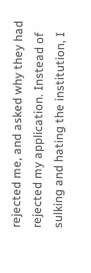rejected me, and asked why they had rejected my application. Instead of sulking and hating the institution, I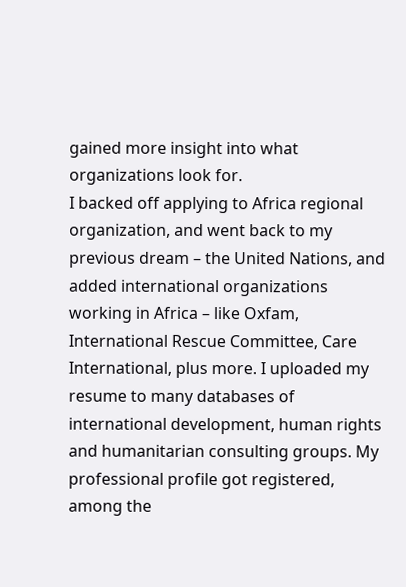gained more insight into what organizations look for.
I backed off applying to Africa regional organization, and went back to my previous dream – the United Nations, and added international organizations working in Africa – like Oxfam, International Rescue Committee, Care International, plus more. I uploaded my resume to many databases of international development, human rights and humanitarian consulting groups. My professional profile got registered, among the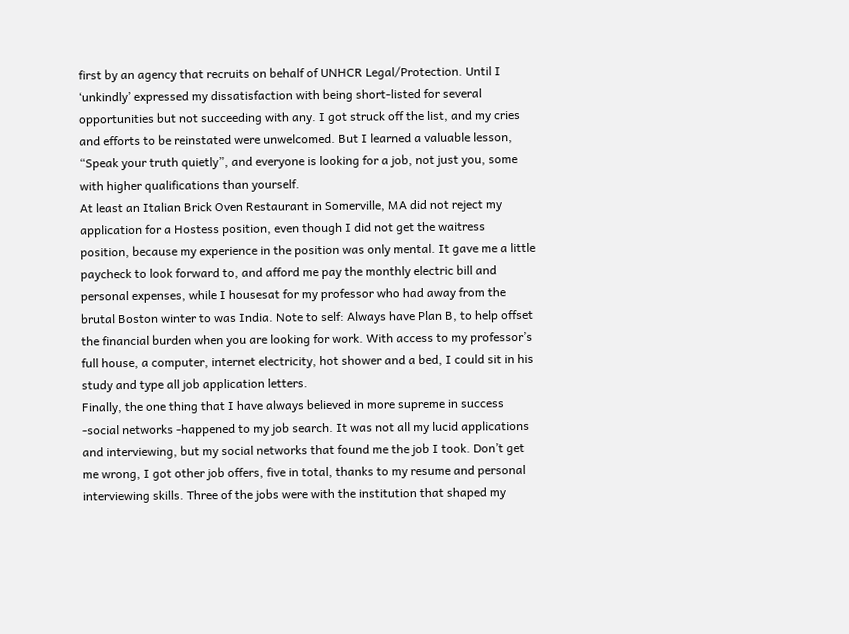first by an agency that recruits on behalf of UNHCR Legal/Protection. Until I ‘unkindly’ expressed my dissatisfaction with being short-listed for several opportunities but not succeeding with any. I got struck off the list, and my cries and efforts to be reinstated were unwelcomed. But I learned a valuable lesson, “Speak your truth quietly”, and everyone is looking for a job, not just you, some with higher qualifications than yourself.
At least an Italian Brick Oven Restaurant in Somerville, MA did not reject my application for a Hostess position, even though I did not get the waitress position, because my experience in the position was only mental. It gave me a little paycheck to look forward to, and afford me pay the monthly electric bill and personal expenses, while I housesat for my professor who had away from the brutal Boston winter to was India. Note to self: Always have Plan B, to help offset the financial burden when you are looking for work. With access to my professor’s full house, a computer, internet electricity, hot shower and a bed, I could sit in his study and type all job application letters.
Finally, the one thing that I have always believed in more supreme in success  -social networks -happened to my job search. It was not all my lucid applications and interviewing, but my social networks that found me the job I took. Don’t get me wrong, I got other job offers, five in total, thanks to my resume and personal interviewing skills. Three of the jobs were with the institution that shaped my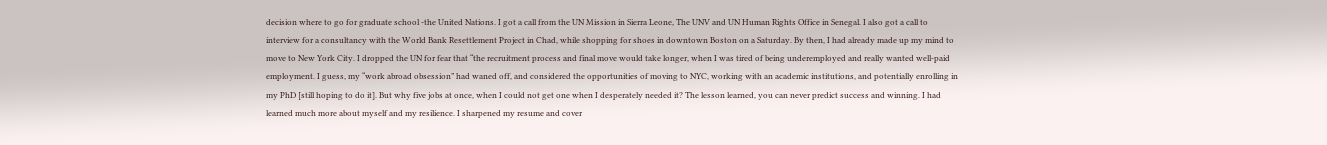decision where to go for graduate school -the United Nations. I got a call from the UN Mission in Sierra Leone, The UNV and UN Human Rights Office in Senegal. I also got a call to interview for a consultancy with the World Bank Resettlement Project in Chad, while shopping for shoes in downtown Boston on a Saturday. By then, I had already made up my mind to move to New York City. I dropped the UN for fear that “the recruitment process and final move would take longer, when I was tired of being underemployed and really wanted well-paid employment. I guess, my “work abroad obsession” had waned off, and considered the opportunities of moving to NYC, working with an academic institutions, and potentially enrolling in my PhD [still hoping to do it]. But why five jobs at once, when I could not get one when I desperately needed it? The lesson learned, you can never predict success and winning. I had learned much more about myself and my resilience. I sharpened my resume and cover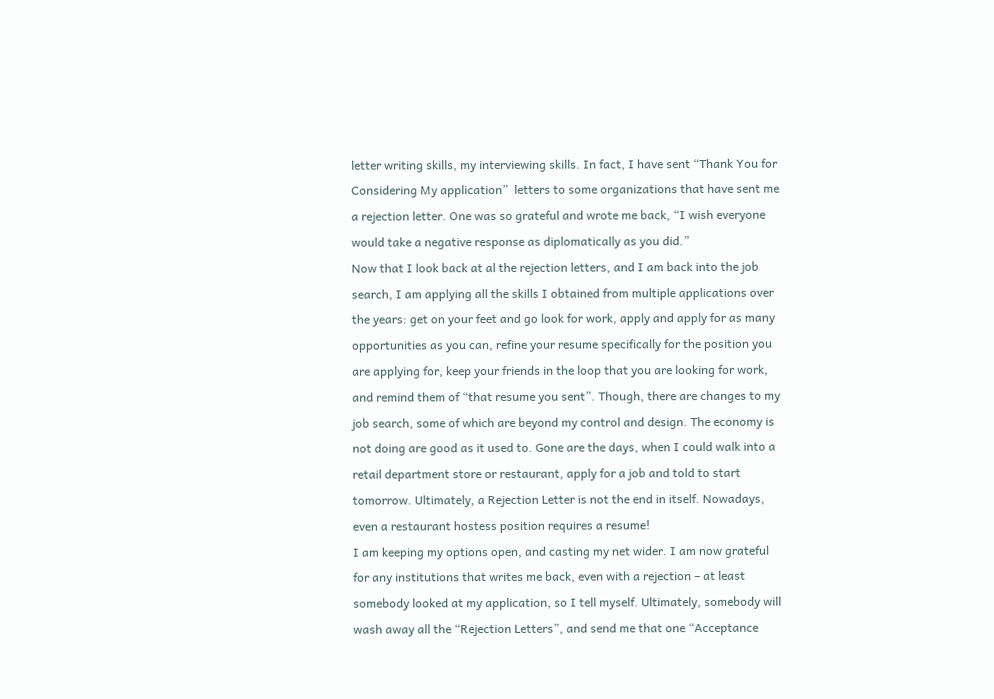letter writing skills, my interviewing skills. In fact, I have sent “Thank You for Considering My application”  letters to some organizations that have sent me a rejection letter. One was so grateful and wrote me back, “I wish everyone would take a negative response as diplomatically as you did.”
Now that I look back at al the rejection letters, and I am back into the job search, I am applying all the skills I obtained from multiple applications over the years: get on your feet and go look for work, apply and apply for as many opportunities as you can, refine your resume specifically for the position you are applying for, keep your friends in the loop that you are looking for work, and remind them of “that resume you sent”. Though, there are changes to my job search, some of which are beyond my control and design. The economy is not doing are good as it used to. Gone are the days, when I could walk into a retail department store or restaurant, apply for a job and told to start tomorrow. Ultimately, a Rejection Letter is not the end in itself. Nowadays, even a restaurant hostess position requires a resume!
I am keeping my options open, and casting my net wider. I am now grateful for any institutions that writes me back, even with a rejection – at least somebody looked at my application, so I tell myself. Ultimately, somebody will wash away all the “Rejection Letters”, and send me that one “Acceptance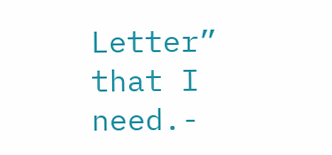Letter” that I need.-